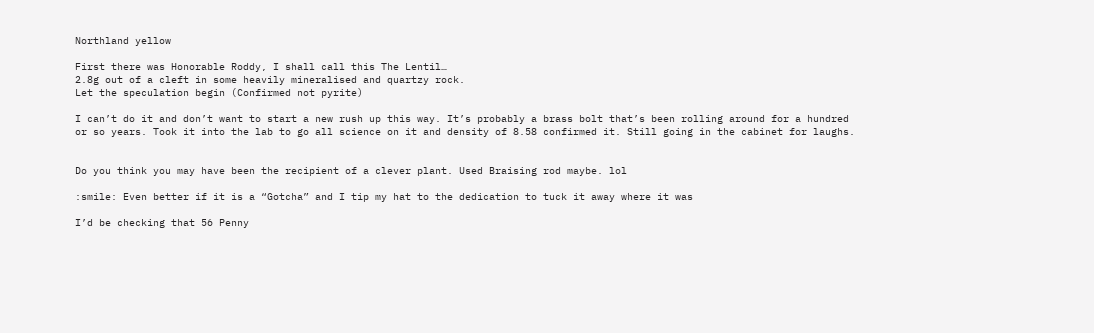Northland yellow

First there was Honorable Roddy, I shall call this The Lentil…
2.8g out of a cleft in some heavily mineralised and quartzy rock.
Let the speculation begin (Confirmed not pyrite)

I can’t do it and don’t want to start a new rush up this way. It’s probably a brass bolt that’s been rolling around for a hundred or so years. Took it into the lab to go all science on it and density of 8.58 confirmed it. Still going in the cabinet for laughs.


Do you think you may have been the recipient of a clever plant. Used Braising rod maybe. lol

:smile: Even better if it is a “Gotcha” and I tip my hat to the dedication to tuck it away where it was

I’d be checking that 56 Penny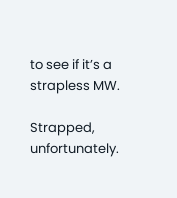to see if it’s a strapless MW.

Strapped, unfortunately.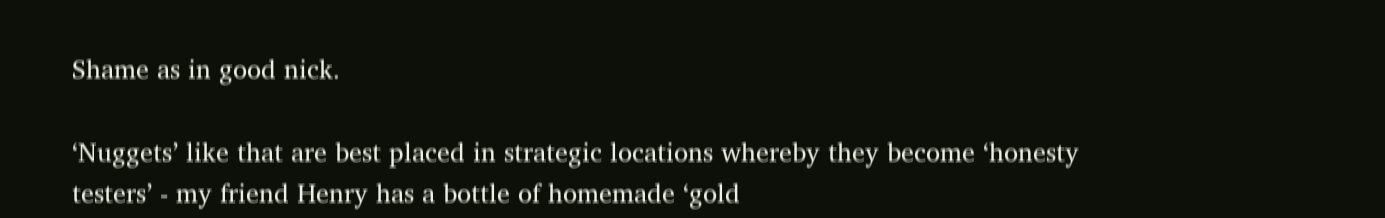Shame as in good nick.

‘Nuggets’ like that are best placed in strategic locations whereby they become ‘honesty testers’ - my friend Henry has a bottle of homemade ‘gold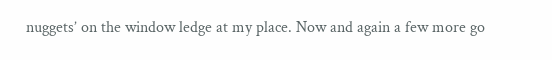nuggets’ on the window ledge at my place. Now and again a few more go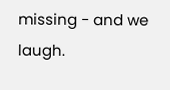missing - and we laugh.